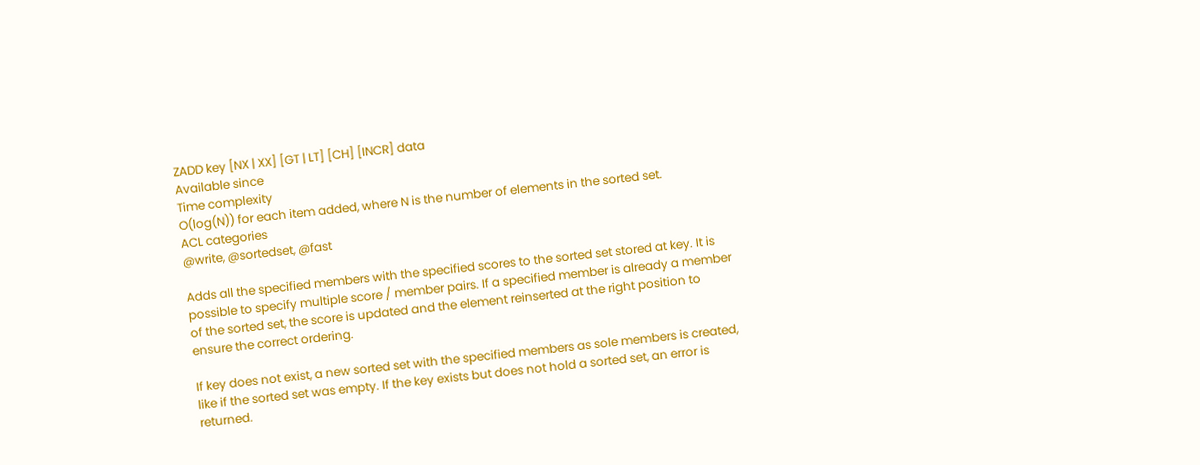ZADD key [NX | XX] [GT | LT] [CH] [INCR] data
Available since
Time complexity
O(log(N)) for each item added, where N is the number of elements in the sorted set.
ACL categories
@write, @sortedset, @fast

Adds all the specified members with the specified scores to the sorted set stored at key. It is possible to specify multiple score / member pairs. If a specified member is already a member of the sorted set, the score is updated and the element reinserted at the right position to ensure the correct ordering.

If key does not exist, a new sorted set with the specified members as sole members is created, like if the sorted set was empty. If the key exists but does not hold a sorted set, an error is returned.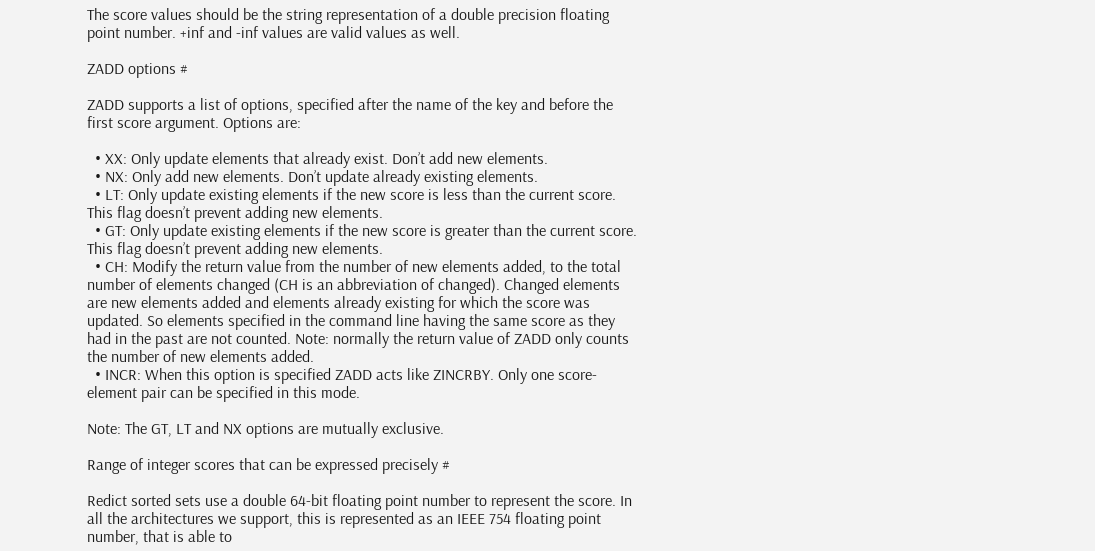The score values should be the string representation of a double precision floating point number. +inf and -inf values are valid values as well.

ZADD options #

ZADD supports a list of options, specified after the name of the key and before the first score argument. Options are:

  • XX: Only update elements that already exist. Don’t add new elements.
  • NX: Only add new elements. Don’t update already existing elements.
  • LT: Only update existing elements if the new score is less than the current score. This flag doesn’t prevent adding new elements.
  • GT: Only update existing elements if the new score is greater than the current score. This flag doesn’t prevent adding new elements.
  • CH: Modify the return value from the number of new elements added, to the total number of elements changed (CH is an abbreviation of changed). Changed elements are new elements added and elements already existing for which the score was updated. So elements specified in the command line having the same score as they had in the past are not counted. Note: normally the return value of ZADD only counts the number of new elements added.
  • INCR: When this option is specified ZADD acts like ZINCRBY. Only one score-element pair can be specified in this mode.

Note: The GT, LT and NX options are mutually exclusive.

Range of integer scores that can be expressed precisely #

Redict sorted sets use a double 64-bit floating point number to represent the score. In all the architectures we support, this is represented as an IEEE 754 floating point number, that is able to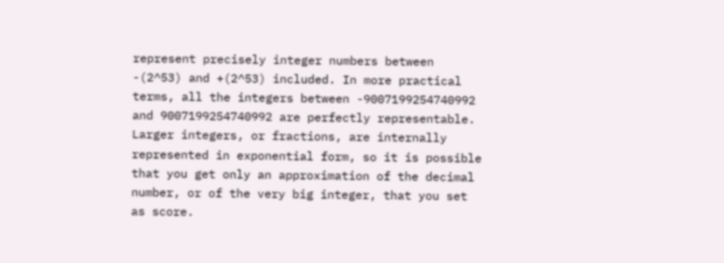represent precisely integer numbers between -(2^53) and +(2^53) included. In more practical terms, all the integers between -9007199254740992 and 9007199254740992 are perfectly representable. Larger integers, or fractions, are internally represented in exponential form, so it is possible that you get only an approximation of the decimal number, or of the very big integer, that you set as score.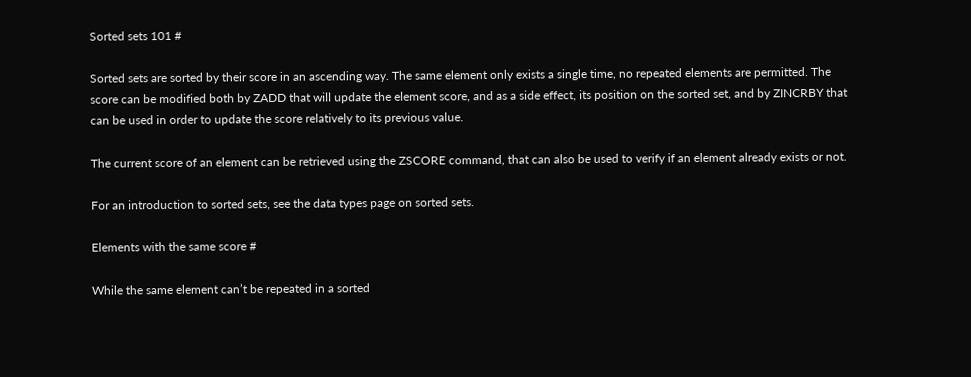Sorted sets 101 #

Sorted sets are sorted by their score in an ascending way. The same element only exists a single time, no repeated elements are permitted. The score can be modified both by ZADD that will update the element score, and as a side effect, its position on the sorted set, and by ZINCRBY that can be used in order to update the score relatively to its previous value.

The current score of an element can be retrieved using the ZSCORE command, that can also be used to verify if an element already exists or not.

For an introduction to sorted sets, see the data types page on sorted sets.

Elements with the same score #

While the same element can’t be repeated in a sorted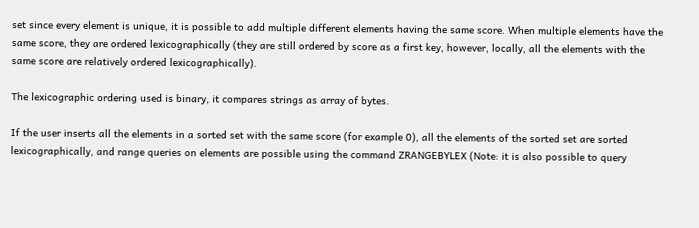set since every element is unique, it is possible to add multiple different elements having the same score. When multiple elements have the same score, they are ordered lexicographically (they are still ordered by score as a first key, however, locally, all the elements with the same score are relatively ordered lexicographically).

The lexicographic ordering used is binary, it compares strings as array of bytes.

If the user inserts all the elements in a sorted set with the same score (for example 0), all the elements of the sorted set are sorted lexicographically, and range queries on elements are possible using the command ZRANGEBYLEX (Note: it is also possible to query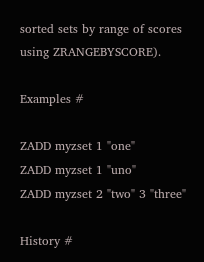sorted sets by range of scores using ZRANGEBYSCORE).

Examples #

ZADD myzset 1 "one"
ZADD myzset 1 "uno"
ZADD myzset 2 "two" 3 "three"

History #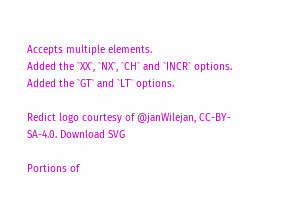Accepts multiple elements.
Added the `XX`, `NX`, `CH` and `INCR` options.
Added the `GT` and `LT` options.

Redict logo courtesy of @janWilejan, CC-BY-SA-4.0. Download SVG

Portions of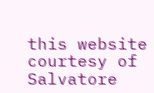this website courtesy of Salvatore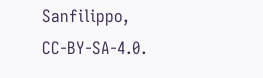Sanfilippo, CC-BY-SA-4.0.